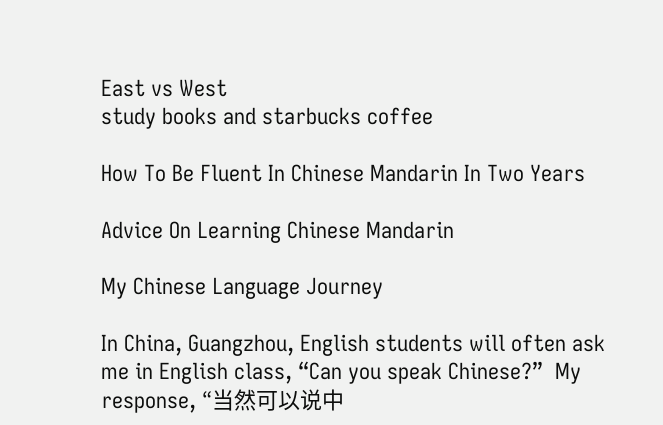East vs West
study books and starbucks coffee

How To Be Fluent In Chinese Mandarin In Two Years

Advice On Learning Chinese Mandarin

My Chinese Language Journey

In China, Guangzhou, English students will often ask me in English class, “Can you speak Chinese?”  My response, “当然可以说中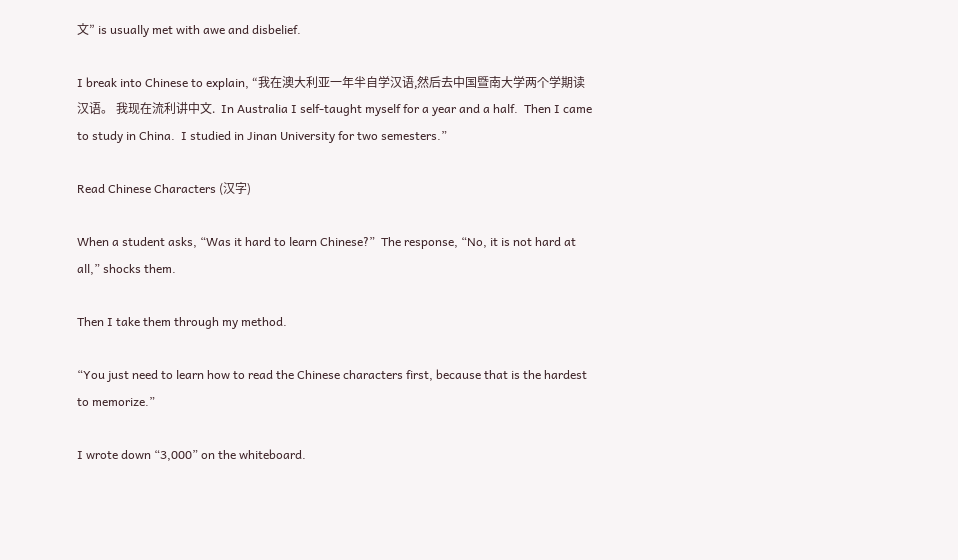文” is usually met with awe and disbelief.

I break into Chinese to explain, “我在澳大利亚一年半自学汉语,然后去中国暨南大学两个学期读汉语。 我现在流利讲中文.  In Australia I self-taught myself for a year and a half.  Then I came to study in China.  I studied in Jinan University for two semesters.”

Read Chinese Characters (汉字)

When a student asks, “Was it hard to learn Chinese?”  The response, “No, it is not hard at all,” shocks them.

Then I take them through my method.

“You just need to learn how to read the Chinese characters first, because that is the hardest to memorize.”

I wrote down “3,000” on the whiteboard.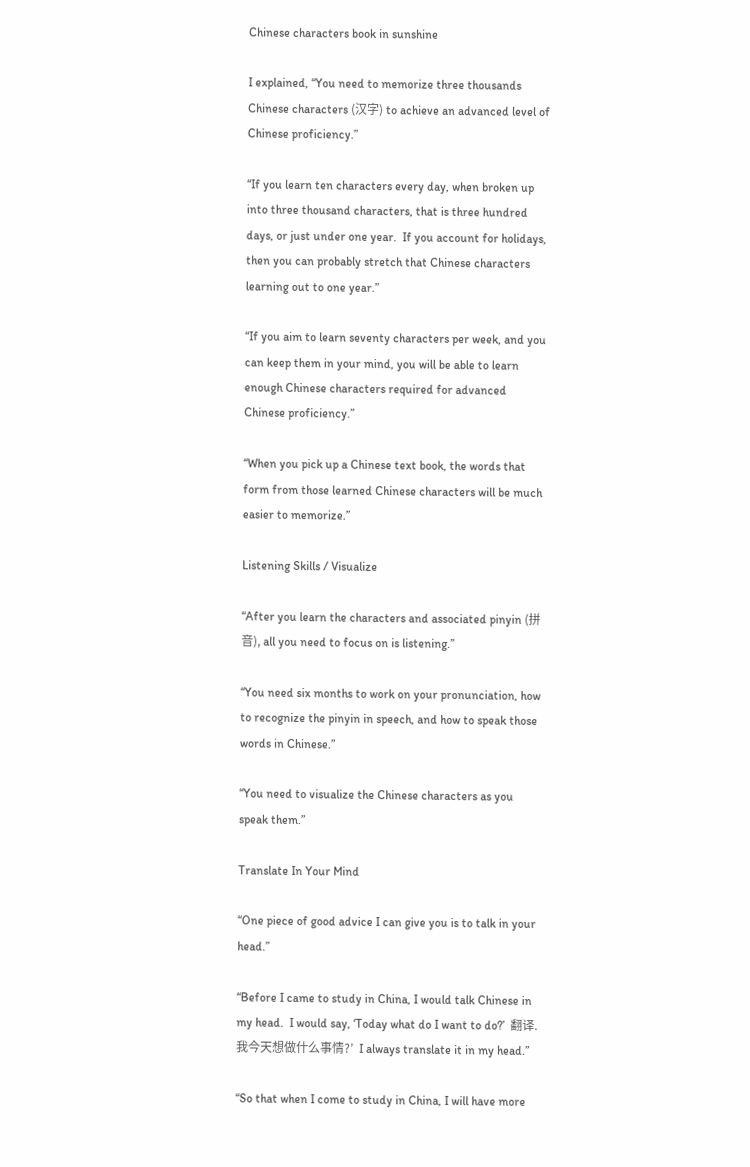Chinese characters book in sunshine

I explained, “You need to memorize three thousands Chinese characters (汉字) to achieve an advanced level of Chinese proficiency.”

“If you learn ten characters every day, when broken up into three thousand characters, that is three hundred days, or just under one year.  If you account for holidays, then you can probably stretch that Chinese characters learning out to one year.”

“If you aim to learn seventy characters per week, and you can keep them in your mind, you will be able to learn enough Chinese characters required for advanced Chinese proficiency.”

“When you pick up a Chinese text book, the words that form from those learned Chinese characters will be much easier to memorize.”

Listening Skills / Visualize

“After you learn the characters and associated pinyin (拼音), all you need to focus on is listening.”

“You need six months to work on your pronunciation, how to recognize the pinyin in speech, and how to speak those words in Chinese.”

“You need to visualize the Chinese characters as you speak them.”

Translate In Your Mind

“One piece of good advice I can give you is to talk in your head.”

“Before I came to study in China, I would talk Chinese in my head.  I would say, ‘Today what do I want to do?’  翻译.  我今天想做什么事情?’  I always translate it in my head.”

“So that when I come to study in China, I will have more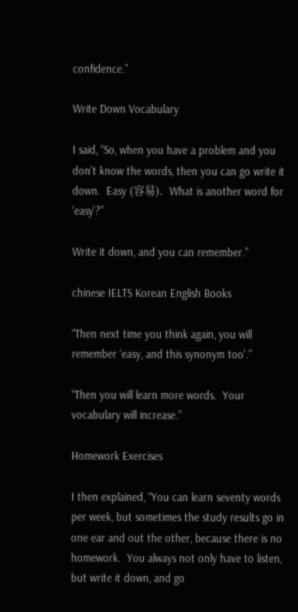confidence.”

Write Down Vocabulary

I said, “So, when you have a problem and you don’t know the words, then you can go write it down.  Easy (容易).  What is another word for ‘easy’?”

Write it down, and you can remember.”

chinese IELTS Korean English Books

“Then next time you think again, you will remember ‘easy, and this synonym too’.”

“Then you will learn more words.  Your vocabulary will increase.”

Homework Exercises

I then explained, “You can learn seventy words per week, but sometimes the study results go in one ear and out the other, because there is no homework.  You always not only have to listen, but write it down, and go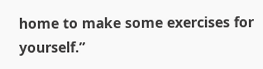home to make some exercises for yourself.”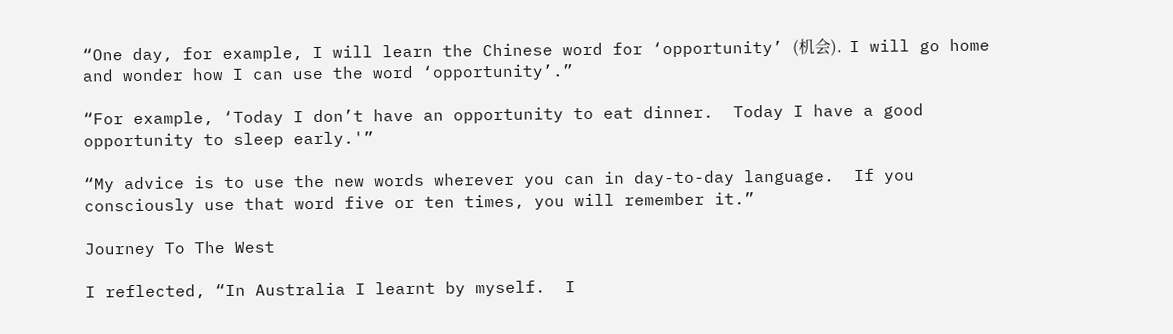“One day, for example, I will learn the Chinese word for ‘opportunity’ (机会).  I will go home and wonder how I can use the word ‘opportunity’.”

“For example, ‘Today I don’t have an opportunity to eat dinner.  Today I have a good opportunity to sleep early.'”

“My advice is to use the new words wherever you can in day-to-day language.  If you consciously use that word five or ten times, you will remember it.”

Journey To The West

I reflected, “In Australia I learnt by myself.  I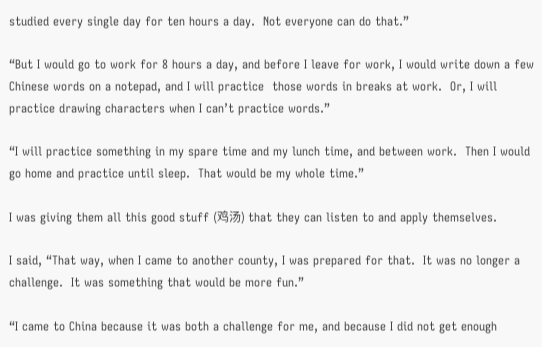studied every single day for ten hours a day.  Not everyone can do that.”

“But I would go to work for 8 hours a day, and before I leave for work, I would write down a few Chinese words on a notepad, and I will practice  those words in breaks at work.  Or, I will practice drawing characters when I can’t practice words.”

“I will practice something in my spare time and my lunch time, and between work.  Then I would go home and practice until sleep.  That would be my whole time.”

I was giving them all this good stuff (鸡汤) that they can listen to and apply themselves.

I said, “That way, when I came to another county, I was prepared for that.  It was no longer a challenge.  It was something that would be more fun.”

“I came to China because it was both a challenge for me, and because I did not get enough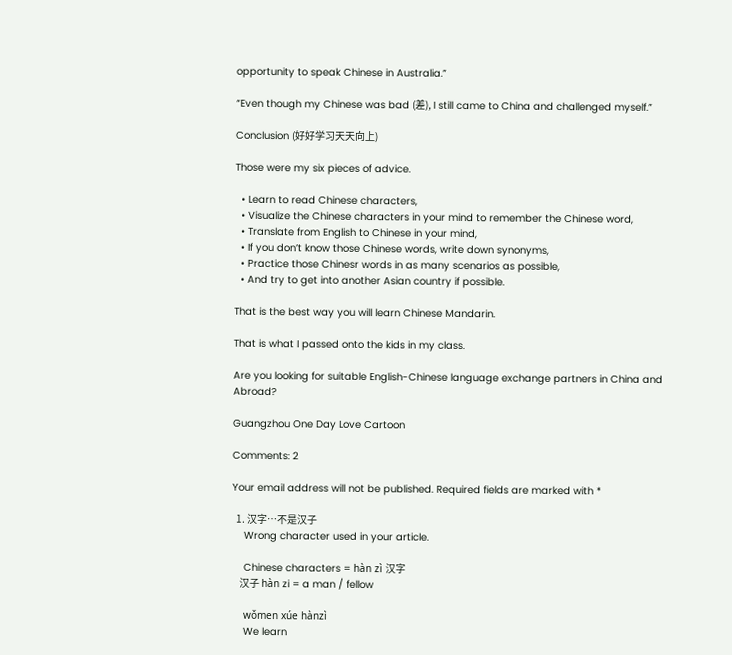opportunity to speak Chinese in Australia.”

“Even though my Chinese was bad (差), I still came to China and challenged myself.”

Conclusion (好好学习天天向上)

Those were my six pieces of advice.

  • Learn to read Chinese characters,
  • Visualize the Chinese characters in your mind to remember the Chinese word,
  • Translate from English to Chinese in your mind,
  • If you don’t know those Chinese words, write down synonyms,
  • Practice those Chinesr words in as many scenarios as possible,
  • And try to get into another Asian country if possible.

That is the best way you will learn Chinese Mandarin.

That is what I passed onto the kids in my class.

Are you looking for suitable English-Chinese language exchange partners in China and Abroad?

Guangzhou One Day Love Cartoon

Comments: 2

Your email address will not be published. Required fields are marked with *

  1. 汉字…不是汉子
    Wrong character used in your article.

    Chinese characters = hàn zì 汉字
    汉子 hàn zi = a man / fellow

    wǒmen xúe hànzì
    We learn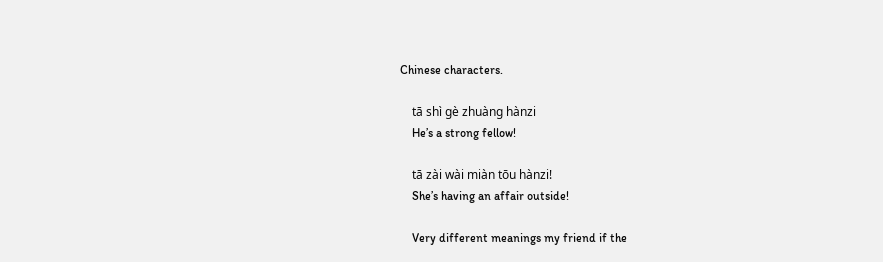Chinese characters.

    tā shì gè zhuàng hànzi
    He’s a strong fellow!

    tā zài wài miàn tōu hànzi!
    She’s having an affair outside!

    Very different meanings my friend if the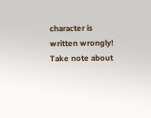character is written wrongly! Take note about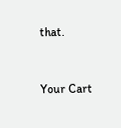that.


Your Cart